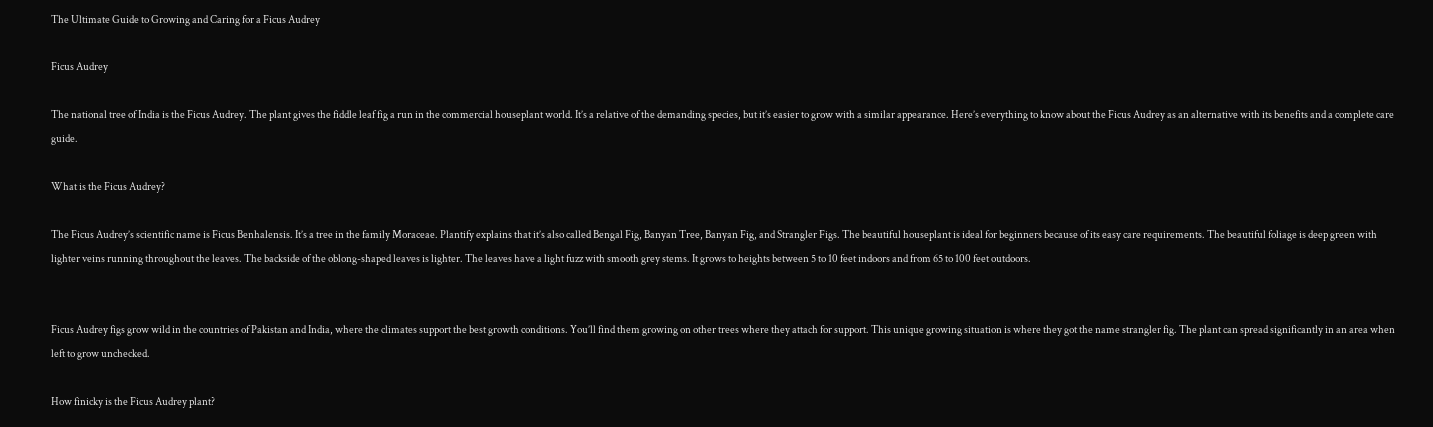The Ultimate Guide to Growing and Caring for a Ficus Audrey

Ficus Audrey

The national tree of India is the Ficus Audrey. The plant gives the fiddle leaf fig a run in the commercial houseplant world. It’s a relative of the demanding species, but it’s easier to grow with a similar appearance. Here’s everything to know about the Ficus Audrey as an alternative with its benefits and a complete care guide.

What is the Ficus Audrey?

The Ficus Audrey’s scientific name is Ficus Benhalensis. It’s a tree in the family Moraceae. Plantify explains that it’s also called Bengal Fig, Banyan Tree, Banyan Fig, and Strangler Figs. The beautiful houseplant is ideal for beginners because of its easy care requirements. The beautiful foliage is deep green with lighter veins running throughout the leaves. The backside of the oblong-shaped leaves is lighter. The leaves have a light fuzz with smooth grey stems. It grows to heights between 5 to 10 feet indoors and from 65 to 100 feet outdoors.


Ficus Audrey figs grow wild in the countries of Pakistan and India, where the climates support the best growth conditions. You’ll find them growing on other trees where they attach for support. This unique growing situation is where they got the name strangler fig. The plant can spread significantly in an area when left to grow unchecked.

How finicky is the Ficus Audrey plant?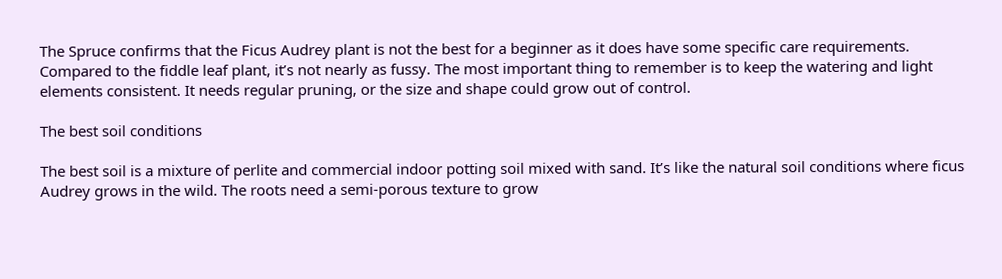The Spruce confirms that the Ficus Audrey plant is not the best for a beginner as it does have some specific care requirements. Compared to the fiddle leaf plant, it’s not nearly as fussy. The most important thing to remember is to keep the watering and light elements consistent. It needs regular pruning, or the size and shape could grow out of control.

The best soil conditions

The best soil is a mixture of perlite and commercial indoor potting soil mixed with sand. It’s like the natural soil conditions where ficus Audrey grows in the wild. The roots need a semi-porous texture to grow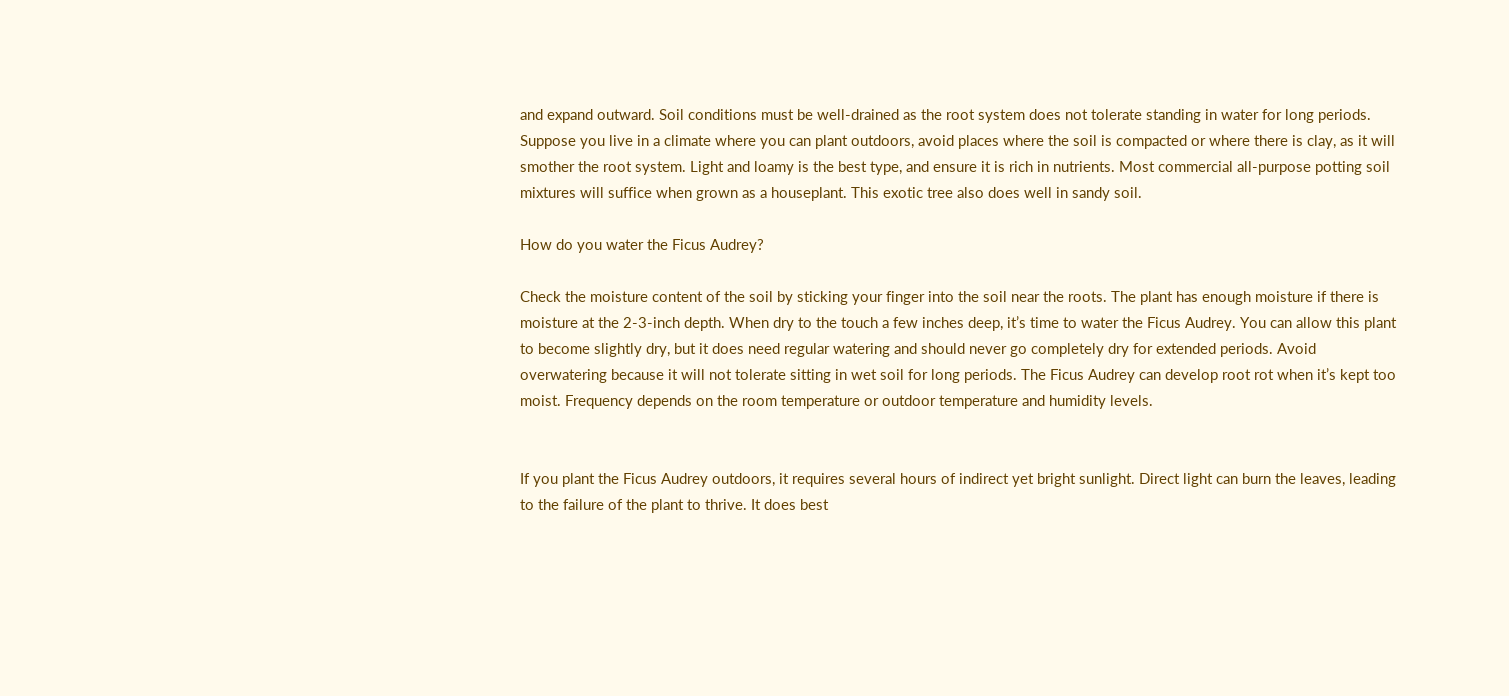and expand outward. Soil conditions must be well-drained as the root system does not tolerate standing in water for long periods. Suppose you live in a climate where you can plant outdoors, avoid places where the soil is compacted or where there is clay, as it will smother the root system. Light and loamy is the best type, and ensure it is rich in nutrients. Most commercial all-purpose potting soil mixtures will suffice when grown as a houseplant. This exotic tree also does well in sandy soil.

How do you water the Ficus Audrey?

Check the moisture content of the soil by sticking your finger into the soil near the roots. The plant has enough moisture if there is moisture at the 2-3-inch depth. When dry to the touch a few inches deep, it’s time to water the Ficus Audrey. You can allow this plant to become slightly dry, but it does need regular watering and should never go completely dry for extended periods. Avoid overwatering because it will not tolerate sitting in wet soil for long periods. The Ficus Audrey can develop root rot when it’s kept too moist. Frequency depends on the room temperature or outdoor temperature and humidity levels.


If you plant the Ficus Audrey outdoors, it requires several hours of indirect yet bright sunlight. Direct light can burn the leaves, leading to the failure of the plant to thrive. It does best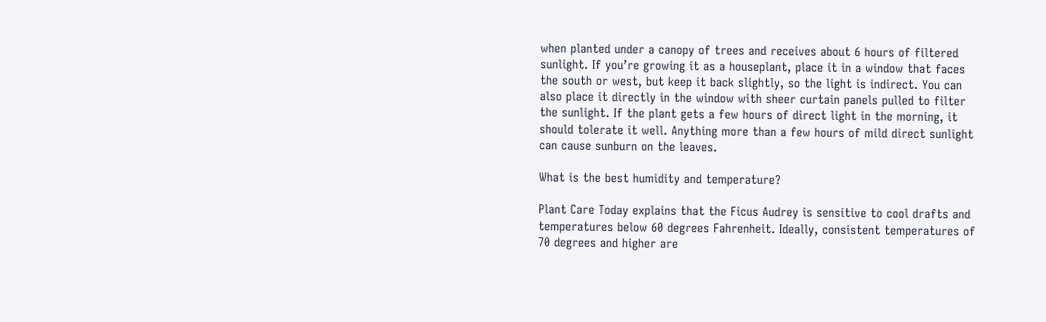when planted under a canopy of trees and receives about 6 hours of filtered sunlight. If you’re growing it as a houseplant, place it in a window that faces the south or west, but keep it back slightly, so the light is indirect. You can also place it directly in the window with sheer curtain panels pulled to filter the sunlight. If the plant gets a few hours of direct light in the morning, it should tolerate it well. Anything more than a few hours of mild direct sunlight can cause sunburn on the leaves.

What is the best humidity and temperature?

Plant Care Today explains that the Ficus Audrey is sensitive to cool drafts and temperatures below 60 degrees Fahrenheit. Ideally, consistent temperatures of 70 degrees and higher are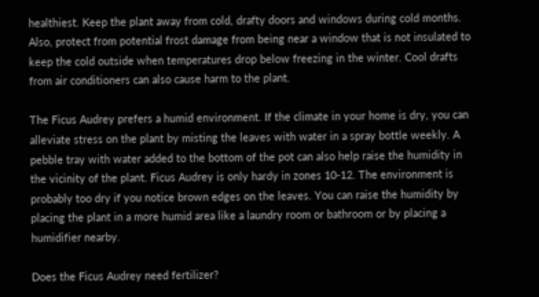healthiest. Keep the plant away from cold, drafty doors and windows during cold months. Also, protect from potential frost damage from being near a window that is not insulated to keep the cold outside when temperatures drop below freezing in the winter. Cool drafts from air conditioners can also cause harm to the plant.

The Ficus Audrey prefers a humid environment. If the climate in your home is dry, you can alleviate stress on the plant by misting the leaves with water in a spray bottle weekly. A pebble tray with water added to the bottom of the pot can also help raise the humidity in the vicinity of the plant. Ficus Audrey is only hardy in zones 10-12. The environment is probably too dry if you notice brown edges on the leaves. You can raise the humidity by placing the plant in a more humid area like a laundry room or bathroom or by placing a humidifier nearby.

Does the Ficus Audrey need fertilizer?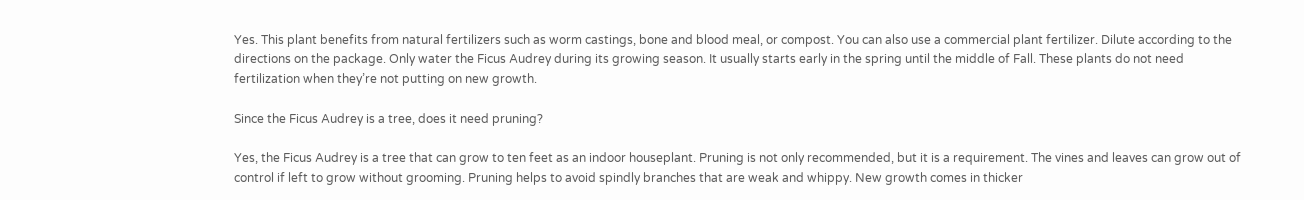Yes. This plant benefits from natural fertilizers such as worm castings, bone and blood meal, or compost. You can also use a commercial plant fertilizer. Dilute according to the directions on the package. Only water the Ficus Audrey during its growing season. It usually starts early in the spring until the middle of Fall. These plants do not need fertilization when they’re not putting on new growth.

Since the Ficus Audrey is a tree, does it need pruning?

Yes, the Ficus Audrey is a tree that can grow to ten feet as an indoor houseplant. Pruning is not only recommended, but it is a requirement. The vines and leaves can grow out of control if left to grow without grooming. Pruning helps to avoid spindly branches that are weak and whippy. New growth comes in thicker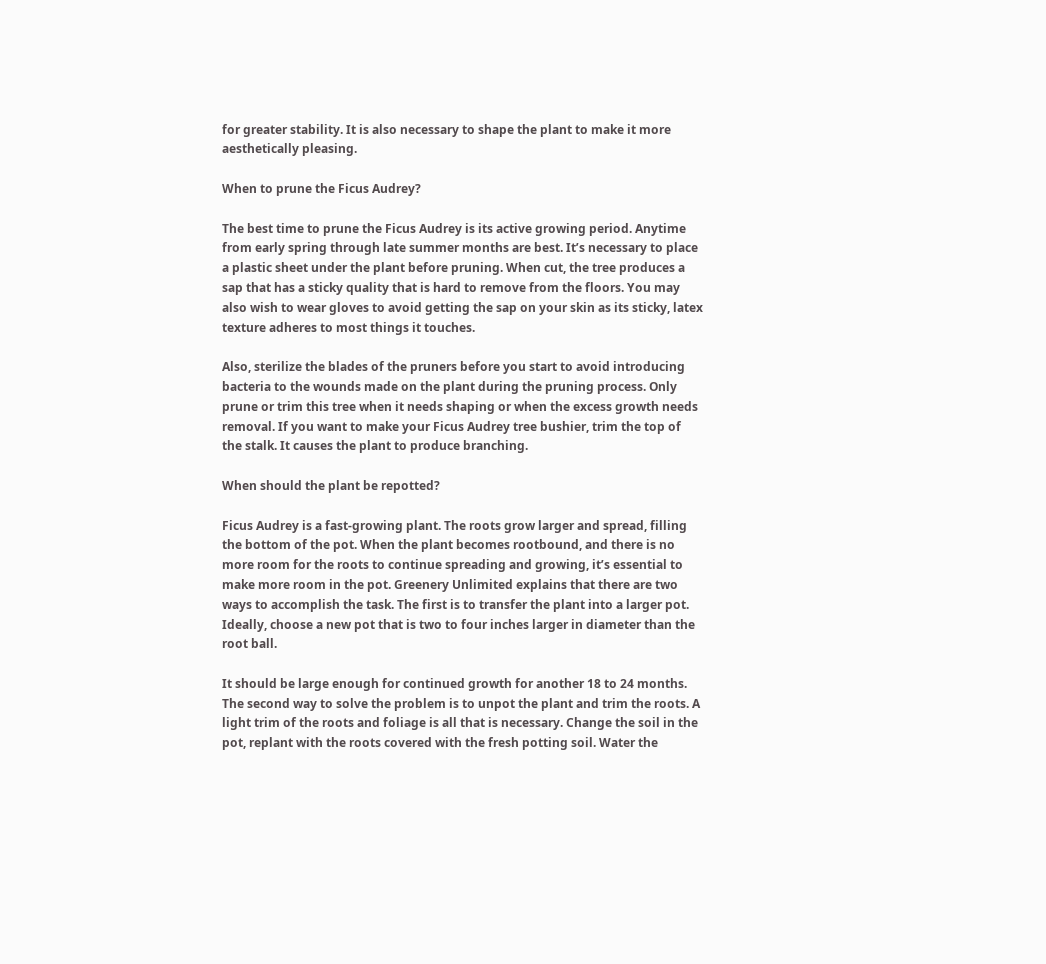for greater stability. It is also necessary to shape the plant to make it more aesthetically pleasing.

When to prune the Ficus Audrey?

The best time to prune the Ficus Audrey is its active growing period. Anytime from early spring through late summer months are best. It’s necessary to place a plastic sheet under the plant before pruning. When cut, the tree produces a sap that has a sticky quality that is hard to remove from the floors. You may also wish to wear gloves to avoid getting the sap on your skin as its sticky, latex texture adheres to most things it touches.

Also, sterilize the blades of the pruners before you start to avoid introducing bacteria to the wounds made on the plant during the pruning process. Only prune or trim this tree when it needs shaping or when the excess growth needs removal. If you want to make your Ficus Audrey tree bushier, trim the top of the stalk. It causes the plant to produce branching.

When should the plant be repotted?

Ficus Audrey is a fast-growing plant. The roots grow larger and spread, filling the bottom of the pot. When the plant becomes rootbound, and there is no more room for the roots to continue spreading and growing, it’s essential to make more room in the pot. Greenery Unlimited explains that there are two ways to accomplish the task. The first is to transfer the plant into a larger pot. Ideally, choose a new pot that is two to four inches larger in diameter than the root ball.

It should be large enough for continued growth for another 18 to 24 months. The second way to solve the problem is to unpot the plant and trim the roots. A light trim of the roots and foliage is all that is necessary. Change the soil in the pot, replant with the roots covered with the fresh potting soil. Water the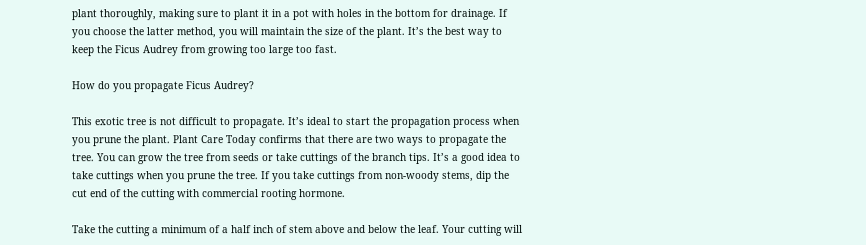plant thoroughly, making sure to plant it in a pot with holes in the bottom for drainage. If you choose the latter method, you will maintain the size of the plant. It’s the best way to keep the Ficus Audrey from growing too large too fast.

How do you propagate Ficus Audrey?

This exotic tree is not difficult to propagate. It’s ideal to start the propagation process when you prune the plant. Plant Care Today confirms that there are two ways to propagate the tree. You can grow the tree from seeds or take cuttings of the branch tips. It’s a good idea to take cuttings when you prune the tree. If you take cuttings from non-woody stems, dip the cut end of the cutting with commercial rooting hormone.

Take the cutting a minimum of a half inch of stem above and below the leaf. Your cutting will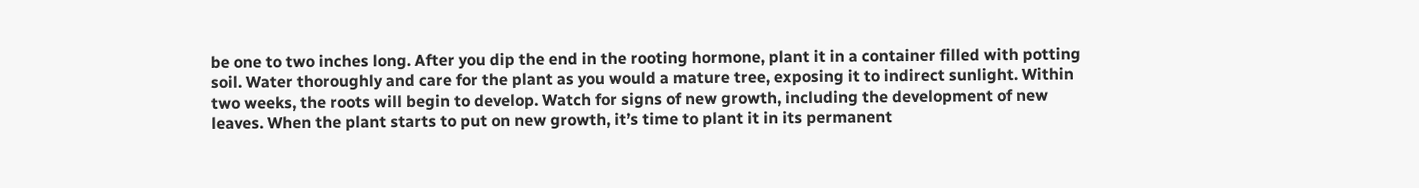be one to two inches long. After you dip the end in the rooting hormone, plant it in a container filled with potting soil. Water thoroughly and care for the plant as you would a mature tree, exposing it to indirect sunlight. Within two weeks, the roots will begin to develop. Watch for signs of new growth, including the development of new leaves. When the plant starts to put on new growth, it’s time to plant it in its permanent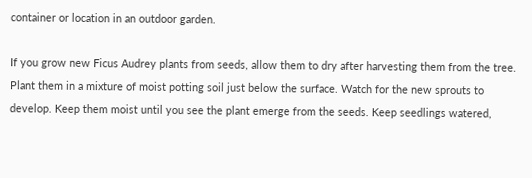container or location in an outdoor garden.

If you grow new Ficus Audrey plants from seeds, allow them to dry after harvesting them from the tree. Plant them in a mixture of moist potting soil just below the surface. Watch for the new sprouts to develop. Keep them moist until you see the plant emerge from the seeds. Keep seedlings watered,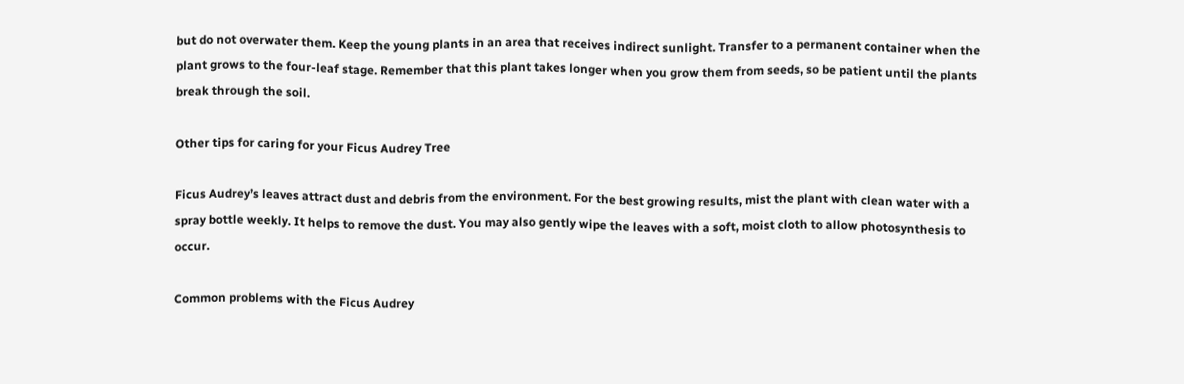but do not overwater them. Keep the young plants in an area that receives indirect sunlight. Transfer to a permanent container when the plant grows to the four-leaf stage. Remember that this plant takes longer when you grow them from seeds, so be patient until the plants break through the soil.

Other tips for caring for your Ficus Audrey Tree

Ficus Audrey’s leaves attract dust and debris from the environment. For the best growing results, mist the plant with clean water with a spray bottle weekly. It helps to remove the dust. You may also gently wipe the leaves with a soft, moist cloth to allow photosynthesis to occur.

Common problems with the Ficus Audrey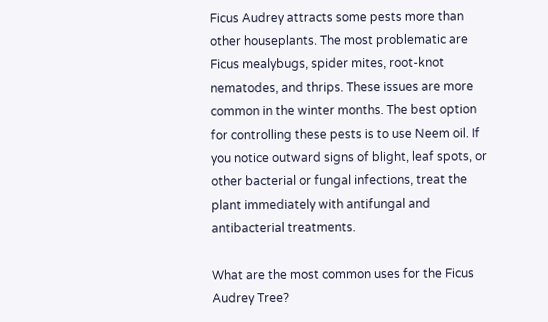Ficus Audrey attracts some pests more than other houseplants. The most problematic are Ficus mealybugs, spider mites, root-knot nematodes, and thrips. These issues are more common in the winter months. The best option for controlling these pests is to use Neem oil. If you notice outward signs of blight, leaf spots, or other bacterial or fungal infections, treat the plant immediately with antifungal and antibacterial treatments.

What are the most common uses for the Ficus Audrey Tree?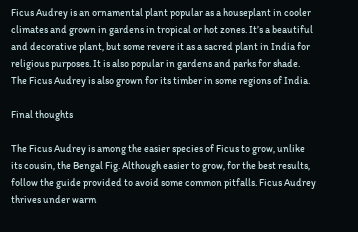Ficus Audrey is an ornamental plant popular as a houseplant in cooler climates and grown in gardens in tropical or hot zones. It’s a beautiful and decorative plant, but some revere it as a sacred plant in India for religious purposes. It is also popular in gardens and parks for shade. The Ficus Audrey is also grown for its timber in some regions of India.

Final thoughts

The Ficus Audrey is among the easier species of Ficus to grow, unlike its cousin, the Bengal Fig. Although easier to grow, for the best results, follow the guide provided to avoid some common pitfalls. Ficus Audrey thrives under warm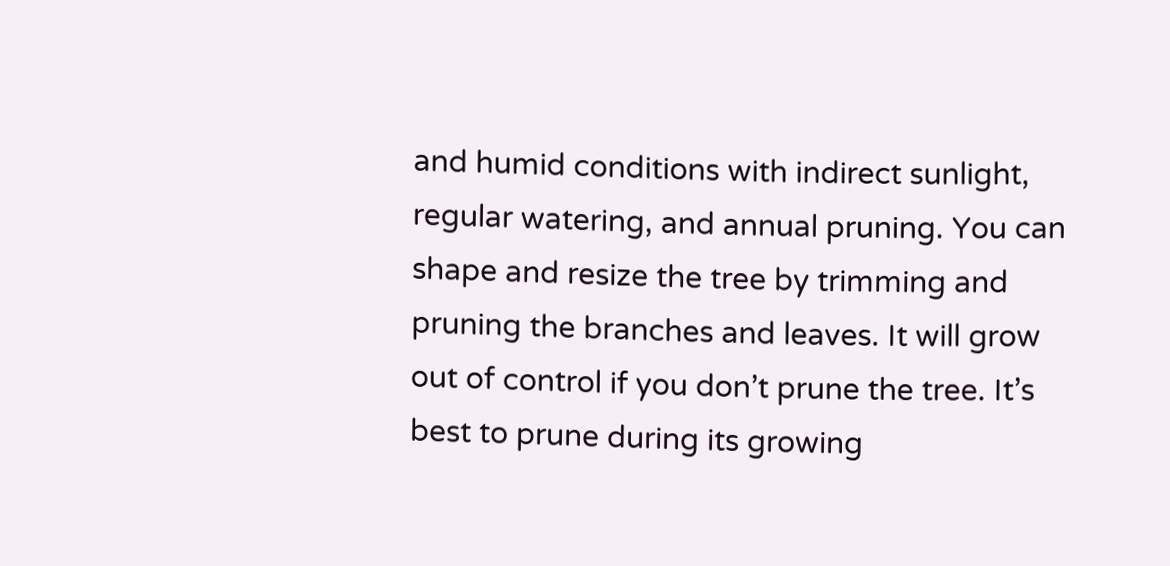and humid conditions with indirect sunlight, regular watering, and annual pruning. You can shape and resize the tree by trimming and pruning the branches and leaves. It will grow out of control if you don’t prune the tree. It’s best to prune during its growing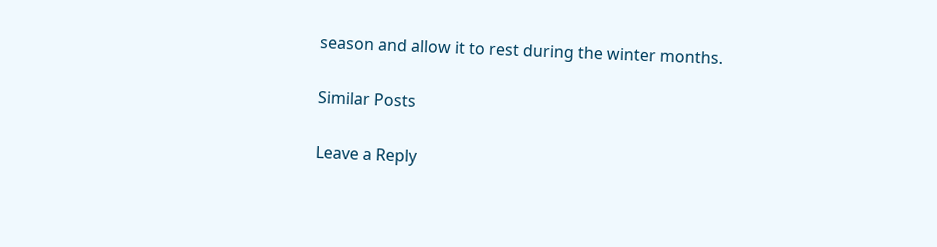season and allow it to rest during the winter months.

Similar Posts

Leave a Reply